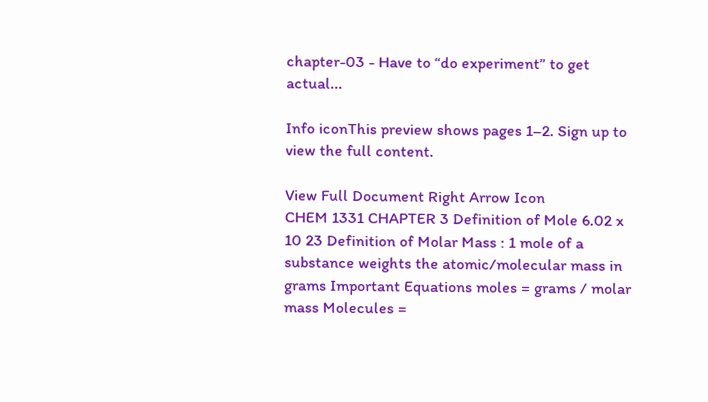chapter-03 - Have to “do experiment” to get actual...

Info iconThis preview shows pages 1–2. Sign up to view the full content.

View Full Document Right Arrow Icon
CHEM 1331 CHAPTER 3 Definition of Mole 6.02 x 10 23 Definition of Molar Mass : 1 mole of a substance weights the atomic/molecular mass in grams Important Equations moles = grams / molar mass Molecules =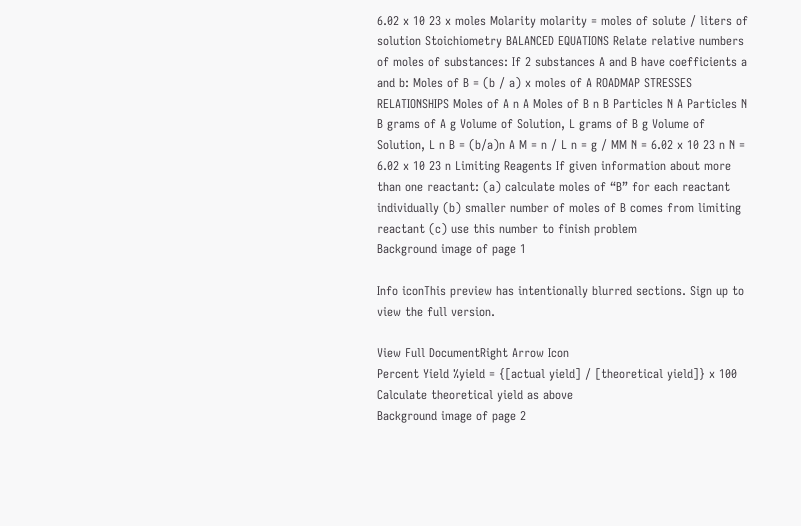6.02 x 10 23 x moles Molarity molarity = moles of solute / liters of solution Stoichiometry BALANCED EQUATIONS Relate relative numbers of moles of substances: If 2 substances A and B have coefficients a and b: Moles of B = (b / a) x moles of A ROADMAP STRESSES RELATIONSHIPS Moles of A n A Moles of B n B Particles N A Particles N B grams of A g Volume of Solution, L grams of B g Volume of Solution, L n B = (b/a)n A M = n / L n = g / MM N = 6.02 x 10 23 n N = 6.02 x 10 23 n Limiting Reagents If given information about more than one reactant: (a) calculate moles of “B” for each reactant individually (b) smaller number of moles of B comes from limiting reactant (c) use this number to finish problem
Background image of page 1

Info iconThis preview has intentionally blurred sections. Sign up to view the full version.

View Full DocumentRight Arrow Icon
Percent Yield %yield = {[actual yield] / [theoretical yield]} x 100 Calculate theoretical yield as above
Background image of page 2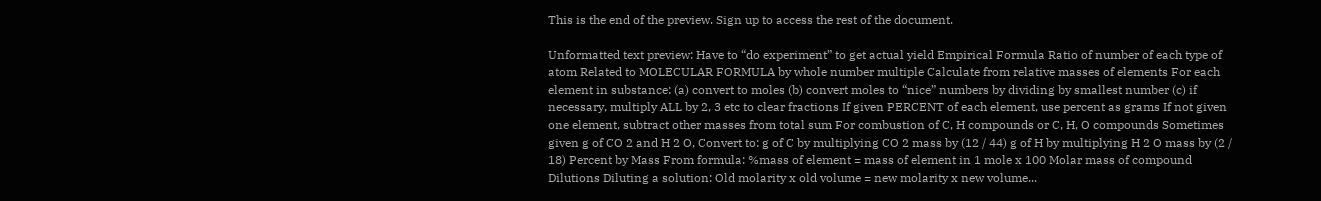This is the end of the preview. Sign up to access the rest of the document.

Unformatted text preview: Have to “do experiment” to get actual yield Empirical Formula Ratio of number of each type of atom Related to MOLECULAR FORMULA by whole number multiple Calculate from relative masses of elements For each element in substance: (a) convert to moles (b) convert moles to “nice” numbers by dividing by smallest number (c) if necessary, multiply ALL by 2, 3 etc to clear fractions If given PERCENT of each element, use percent as grams If not given one element, subtract other masses from total sum For combustion of C, H compounds or C, H, O compounds Sometimes given g of CO 2 and H 2 O, Convert to: g of C by multiplying CO 2 mass by (12 / 44) g of H by multiplying H 2 O mass by (2 / 18) Percent by Mass From formula: %mass of element = mass of element in 1 mole x 100 Molar mass of compound Dilutions Diluting a solution: Old molarity x old volume = new molarity x new volume...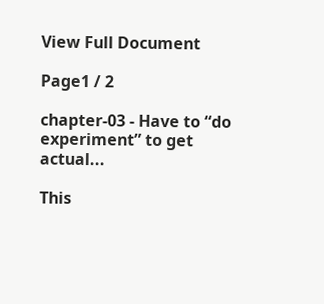View Full Document

Page1 / 2

chapter-03 - Have to “do experiment” to get actual...

This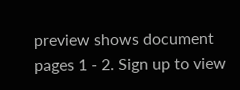preview shows document pages 1 - 2. Sign up to view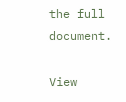the full document.

View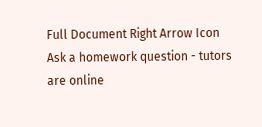Full Document Right Arrow Icon
Ask a homework question - tutors are online